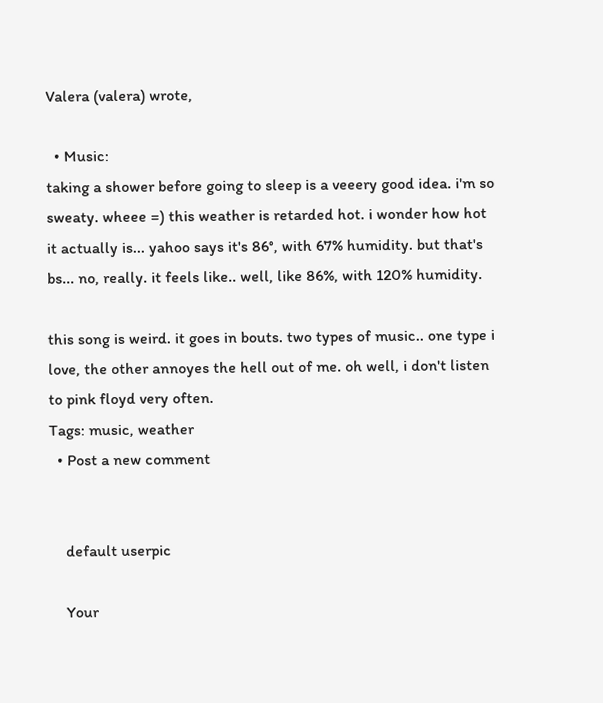Valera (valera) wrote,

  • Music:
taking a shower before going to sleep is a veeery good idea. i'm so sweaty. wheee =) this weather is retarded hot. i wonder how hot it actually is... yahoo says it's 86°, with 67% humidity. but that's bs... no, really. it feels like.. well, like 86%, with 120% humidity.

this song is weird. it goes in bouts. two types of music.. one type i love, the other annoyes the hell out of me. oh well, i don't listen to pink floyd very often.
Tags: music, weather
  • Post a new comment


    default userpic

    Your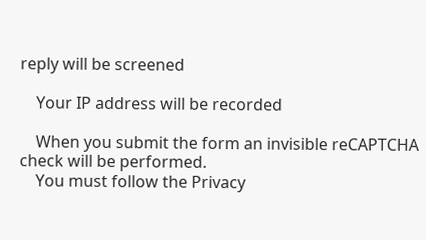reply will be screened

    Your IP address will be recorded

    When you submit the form an invisible reCAPTCHA check will be performed.
    You must follow the Privacy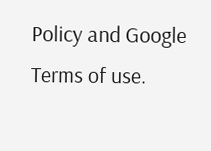Policy and Google Terms of use.